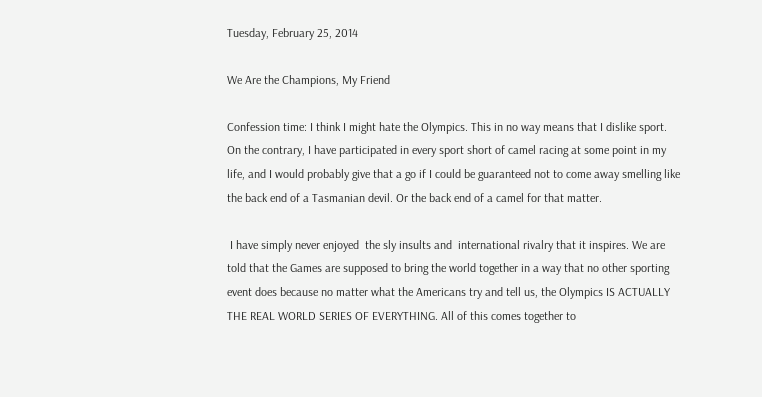Tuesday, February 25, 2014

We Are the Champions, My Friend

Confession time: I think I might hate the Olympics. This in no way means that I dislike sport. On the contrary, I have participated in every sport short of camel racing at some point in my life, and I would probably give that a go if I could be guaranteed not to come away smelling like the back end of a Tasmanian devil. Or the back end of a camel for that matter.

 I have simply never enjoyed  the sly insults and  international rivalry that it inspires. We are told that the Games are supposed to bring the world together in a way that no other sporting event does because no matter what the Americans try and tell us, the Olympics IS ACTUALLY THE REAL WORLD SERIES OF EVERYTHING. All of this comes together to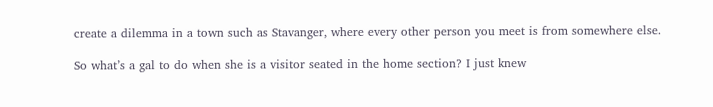create a dilemma in a town such as Stavanger, where every other person you meet is from somewhere else.

So what’s a gal to do when she is a visitor seated in the home section? I just knew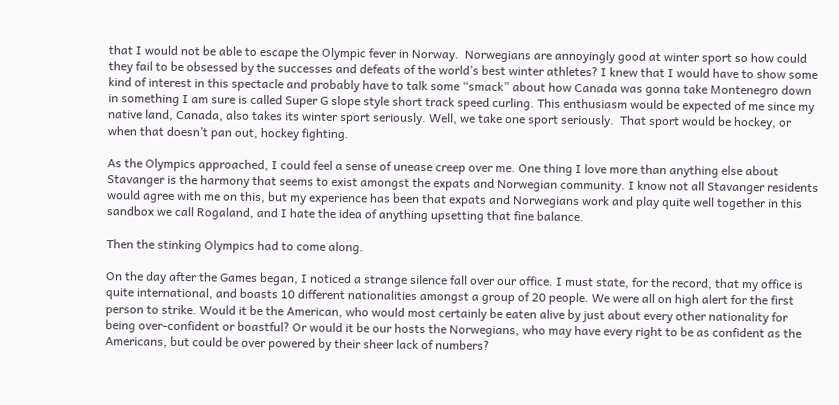that I would not be able to escape the Olympic fever in Norway.  Norwegians are annoyingly good at winter sport so how could they fail to be obsessed by the successes and defeats of the world’s best winter athletes? I knew that I would have to show some kind of interest in this spectacle and probably have to talk some “smack” about how Canada was gonna take Montenegro down in something I am sure is called Super G slope style short track speed curling. This enthusiasm would be expected of me since my native land, Canada, also takes its winter sport seriously. Well, we take one sport seriously.  That sport would be hockey, or when that doesn’t pan out, hockey fighting.

As the Olympics approached, I could feel a sense of unease creep over me. One thing I love more than anything else about Stavanger is the harmony that seems to exist amongst the expats and Norwegian community. I know not all Stavanger residents would agree with me on this, but my experience has been that expats and Norwegians work and play quite well together in this sandbox we call Rogaland, and I hate the idea of anything upsetting that fine balance.

Then the stinking Olympics had to come along.

On the day after the Games began, I noticed a strange silence fall over our office. I must state, for the record, that my office is quite international, and boasts 10 different nationalities amongst a group of 20 people. We were all on high alert for the first person to strike. Would it be the American, who would most certainly be eaten alive by just about every other nationality for being over-confident or boastful? Or would it be our hosts the Norwegians, who may have every right to be as confident as the Americans, but could be over powered by their sheer lack of numbers?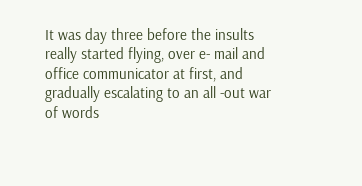It was day three before the insults really started flying, over e- mail and office communicator at first, and gradually escalating to an all -out war of words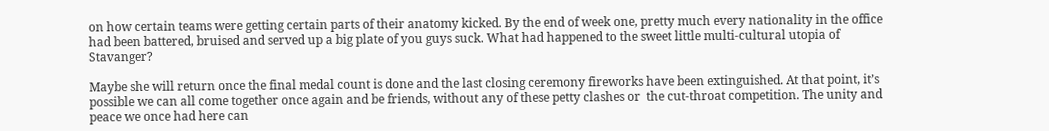on how certain teams were getting certain parts of their anatomy kicked. By the end of week one, pretty much every nationality in the office had been battered, bruised and served up a big plate of you guys suck. What had happened to the sweet little multi-cultural utopia of Stavanger?

Maybe she will return once the final medal count is done and the last closing ceremony fireworks have been extinguished. At that point, it’s possible we can all come together once again and be friends, without any of these petty clashes or  the cut-throat competition. The unity and peace we once had here can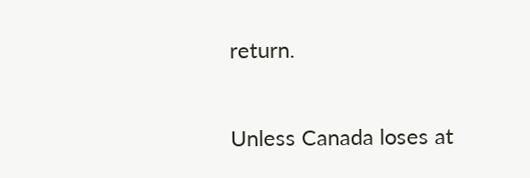return.

Unless Canada loses at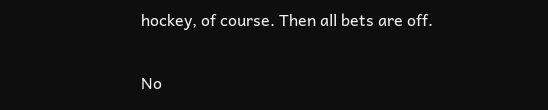hockey, of course. Then all bets are off.

No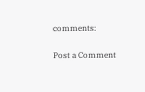comments:

Post a Comment